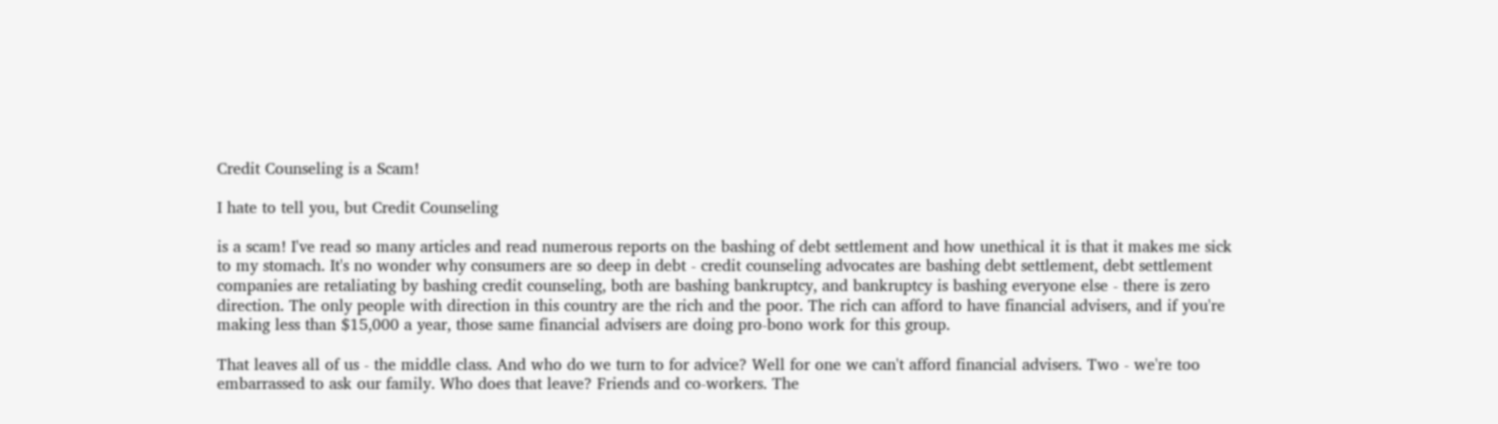Credit Counseling is a Scam!

I hate to tell you, but Credit Counseling

is a scam! I've read so many articles and read numerous reports on the bashing of debt settlement and how unethical it is that it makes me sick to my stomach. It's no wonder why consumers are so deep in debt - credit counseling advocates are bashing debt settlement, debt settlement companies are retaliating by bashing credit counseling, both are bashing bankruptcy, and bankruptcy is bashing everyone else - there is zero direction. The only people with direction in this country are the rich and the poor. The rich can afford to have financial advisers, and if you're making less than $15,000 a year, those same financial advisers are doing pro-bono work for this group.

That leaves all of us - the middle class. And who do we turn to for advice? Well for one we can't afford financial advisers. Two - we're too embarrassed to ask our family. Who does that leave? Friends and co-workers. The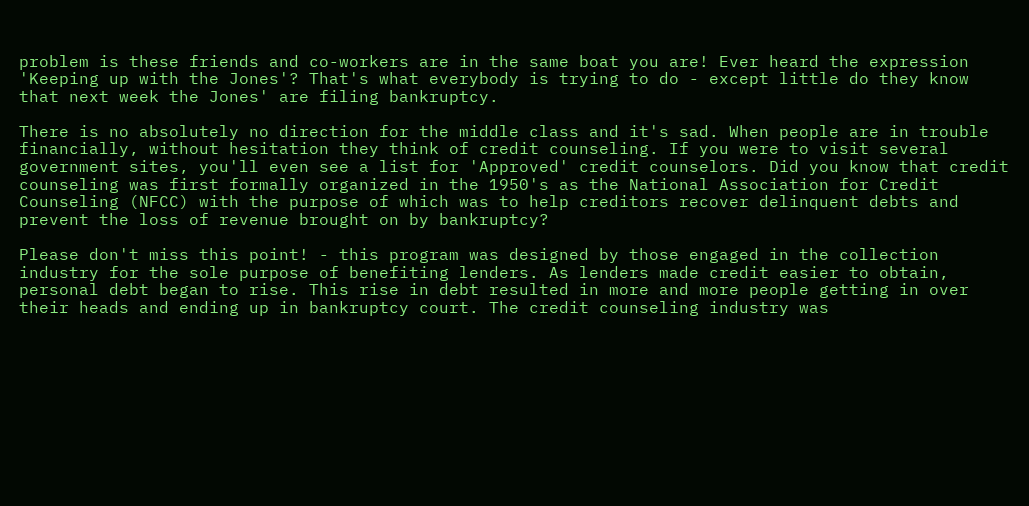problem is these friends and co-workers are in the same boat you are! Ever heard the expression 'Keeping up with the Jones'? That's what everybody is trying to do - except little do they know that next week the Jones' are filing bankruptcy.

There is no absolutely no direction for the middle class and it's sad. When people are in trouble financially, without hesitation they think of credit counseling. If you were to visit several government sites, you'll even see a list for 'Approved' credit counselors. Did you know that credit counseling was first formally organized in the 1950's as the National Association for Credit Counseling (NFCC) with the purpose of which was to help creditors recover delinquent debts and prevent the loss of revenue brought on by bankruptcy?

Please don't miss this point! - this program was designed by those engaged in the collection industry for the sole purpose of benefiting lenders. As lenders made credit easier to obtain, personal debt began to rise. This rise in debt resulted in more and more people getting in over their heads and ending up in bankruptcy court. The credit counseling industry was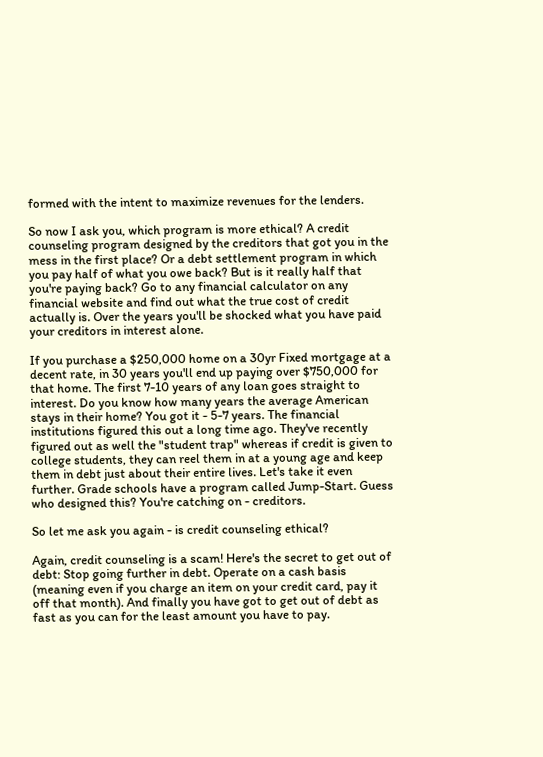formed with the intent to maximize revenues for the lenders.

So now I ask you, which program is more ethical? A credit counseling program designed by the creditors that got you in the mess in the first place? Or a debt settlement program in which you pay half of what you owe back? But is it really half that you're paying back? Go to any financial calculator on any financial website and find out what the true cost of credit actually is. Over the years you'll be shocked what you have paid your creditors in interest alone.

If you purchase a $250,000 home on a 30yr Fixed mortgage at a decent rate, in 30 years you'll end up paying over $750,000 for that home. The first 7-10 years of any loan goes straight to interest. Do you know how many years the average American stays in their home? You got it - 5-7 years. The financial institutions figured this out a long time ago. They've recently figured out as well the "student trap" whereas if credit is given to college students, they can reel them in at a young age and keep them in debt just about their entire lives. Let's take it even further. Grade schools have a program called Jump-Start. Guess who designed this? You're catching on - creditors.

So let me ask you again - is credit counseling ethical?

Again, credit counseling is a scam! Here's the secret to get out of debt: Stop going further in debt. Operate on a cash basis (meaning even if you charge an item on your credit card, pay it off that month). And finally you have got to get out of debt as fast as you can for the least amount you have to pay.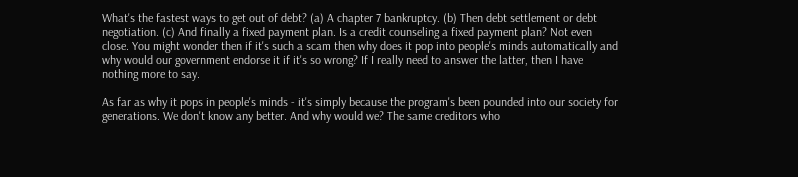What's the fastest ways to get out of debt? (a) A chapter 7 bankruptcy. (b) Then debt settlement or debt negotiation. (c) And finally a fixed payment plan. Is a credit counseling a fixed payment plan? Not even close. You might wonder then if it's such a scam then why does it pop into people's minds automatically and why would our government endorse it if it's so wrong? If I really need to answer the latter, then I have nothing more to say.

As far as why it pops in people's minds - it's simply because the program's been pounded into our society for generations. We don't know any better. And why would we? The same creditors who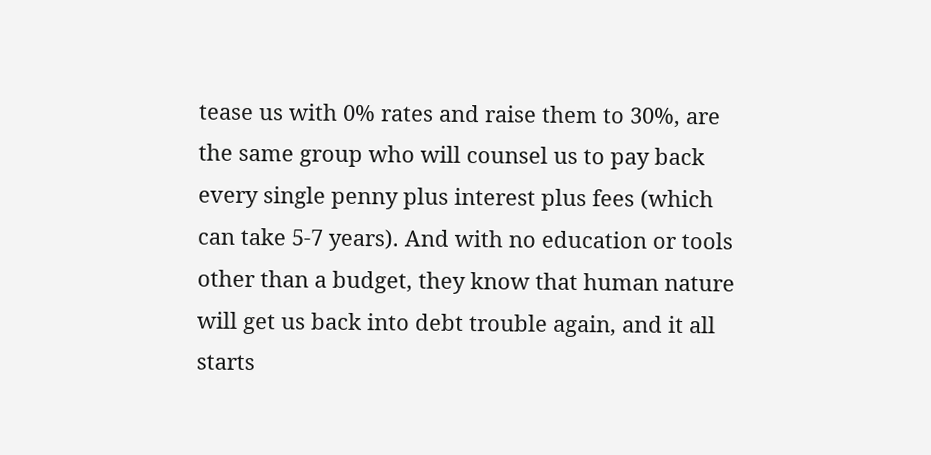tease us with 0% rates and raise them to 30%, are the same group who will counsel us to pay back every single penny plus interest plus fees (which can take 5-7 years). And with no education or tools other than a budget, they know that human nature will get us back into debt trouble again, and it all starts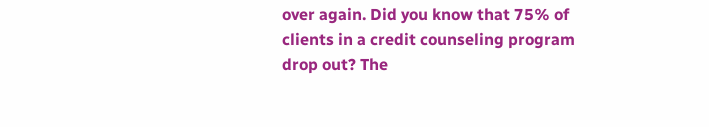over again. Did you know that 75% of clients in a credit counseling program drop out? The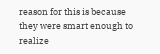reason for this is because they were smart enough to realize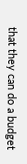that they can do a budget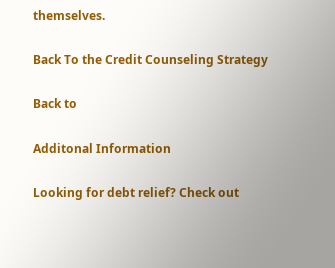themselves.

Back To the Credit Counseling Strategy

Back to

Additonal Information

Looking for debt relief? Check out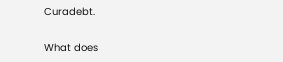Curadebt.

What does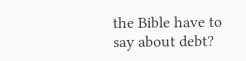the Bible have to say about debt?